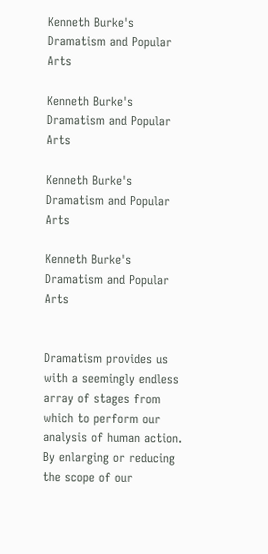Kenneth Burke's Dramatism and Popular Arts

Kenneth Burke's Dramatism and Popular Arts

Kenneth Burke's Dramatism and Popular Arts

Kenneth Burke's Dramatism and Popular Arts


Dramatism provides us with a seemingly endless array of stages from which to perform our analysis of human action. By enlarging or reducing the scope of our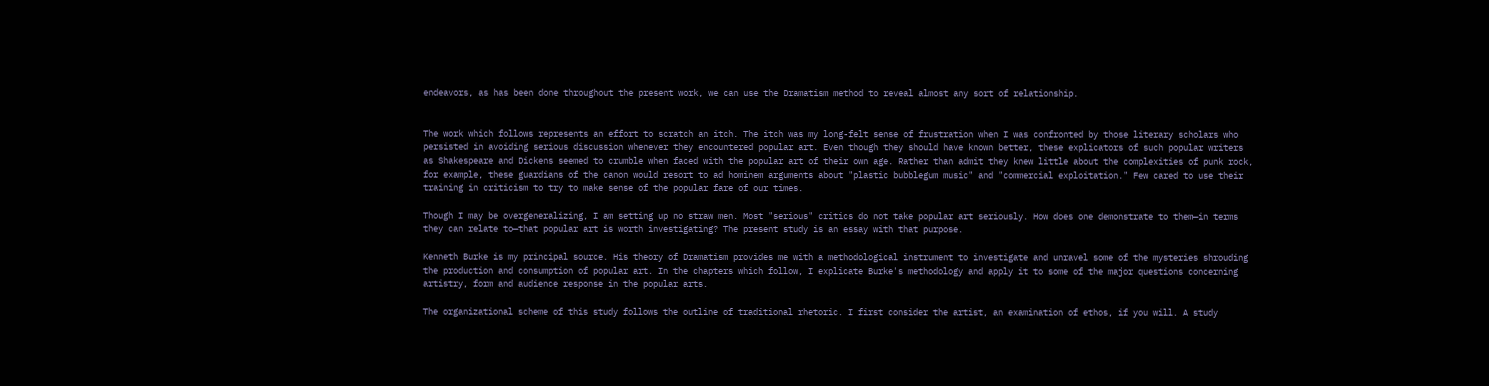endeavors, as has been done throughout the present work, we can use the Dramatism method to reveal almost any sort of relationship.


The work which follows represents an effort to scratch an itch. The itch was my long-felt sense of frustration when I was confronted by those literary scholars who persisted in avoiding serious discussion whenever they encountered popular art. Even though they should have known better, these explicators of such popular writers as Shakespeare and Dickens seemed to crumble when faced with the popular art of their own age. Rather than admit they knew little about the complexities of punk rock, for example, these guardians of the canon would resort to ad hominem arguments about "plastic bubblegum music" and "commercial exploitation." Few cared to use their training in criticism to try to make sense of the popular fare of our times.

Though I may be overgeneralizing, I am setting up no straw men. Most "serious" critics do not take popular art seriously. How does one demonstrate to them—in terms they can relate to—that popular art is worth investigating? The present study is an essay with that purpose.

Kenneth Burke is my principal source. His theory of Dramatism provides me with a methodological instrument to investigate and unravel some of the mysteries shrouding the production and consumption of popular art. In the chapters which follow, I explicate Burke's methodology and apply it to some of the major questions concerning artistry, form and audience response in the popular arts.

The organizational scheme of this study follows the outline of traditional rhetoric. I first consider the artist, an examination of ethos, if you will. A study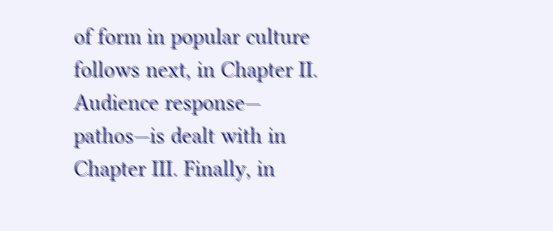of form in popular culture follows next, in Chapter II. Audience response— pathos—is dealt with in Chapter III. Finally, in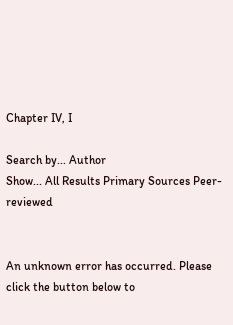Chapter IV, I

Search by... Author
Show... All Results Primary Sources Peer-reviewed


An unknown error has occurred. Please click the button below to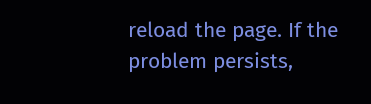reload the page. If the problem persists,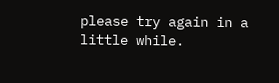please try again in a little while.